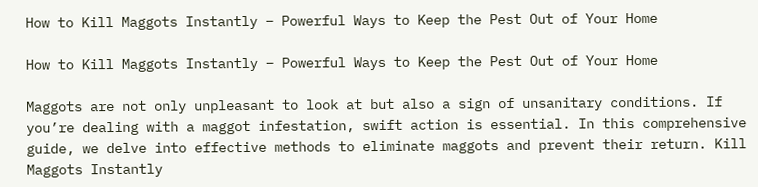How to Kill Maggots Instantly – Powerful Ways to Keep the Pest Out of Your Home

How to Kill Maggots Instantly – Powerful Ways to Keep the Pest Out of Your Home

Maggots are not only unpleasant to look at but also a sign of unsanitary conditions. If you’re dealing with a maggot infestation, swift action is essential. In this comprehensive guide, we delve into effective methods to eliminate maggots and prevent their return. Kill Maggots Instantly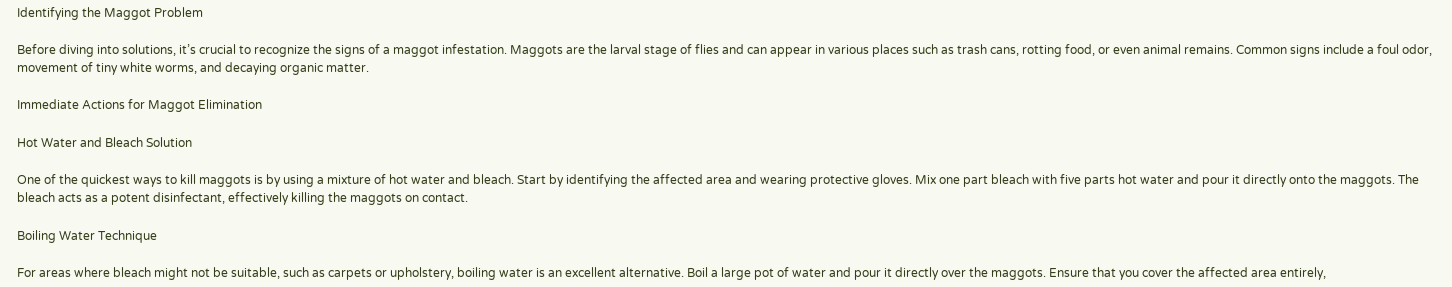Identifying the Maggot Problem

Before diving into solutions, it’s crucial to recognize the signs of a maggot infestation. Maggots are the larval stage of flies and can appear in various places such as trash cans, rotting food, or even animal remains. Common signs include a foul odor, movement of tiny white worms, and decaying organic matter.

Immediate Actions for Maggot Elimination

Hot Water and Bleach Solution

One of the quickest ways to kill maggots is by using a mixture of hot water and bleach. Start by identifying the affected area and wearing protective gloves. Mix one part bleach with five parts hot water and pour it directly onto the maggots. The bleach acts as a potent disinfectant, effectively killing the maggots on contact.

Boiling Water Technique

For areas where bleach might not be suitable, such as carpets or upholstery, boiling water is an excellent alternative. Boil a large pot of water and pour it directly over the maggots. Ensure that you cover the affected area entirely,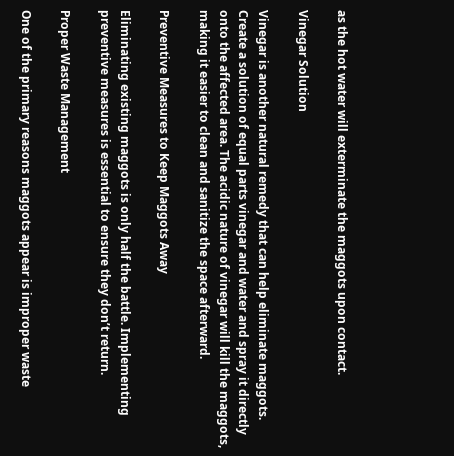as the hot water will exterminate the maggots upon contact.

Vinegar Solution

Vinegar is another natural remedy that can help eliminate maggots. Create a solution of equal parts vinegar and water and spray it directly onto the affected area. The acidic nature of vinegar will kill the maggots, making it easier to clean and sanitize the space afterward.

Preventive Measures to Keep Maggots Away

Eliminating existing maggots is only half the battle. Implementing preventive measures is essential to ensure they don’t return.

Proper Waste Management

One of the primary reasons maggots appear is improper waste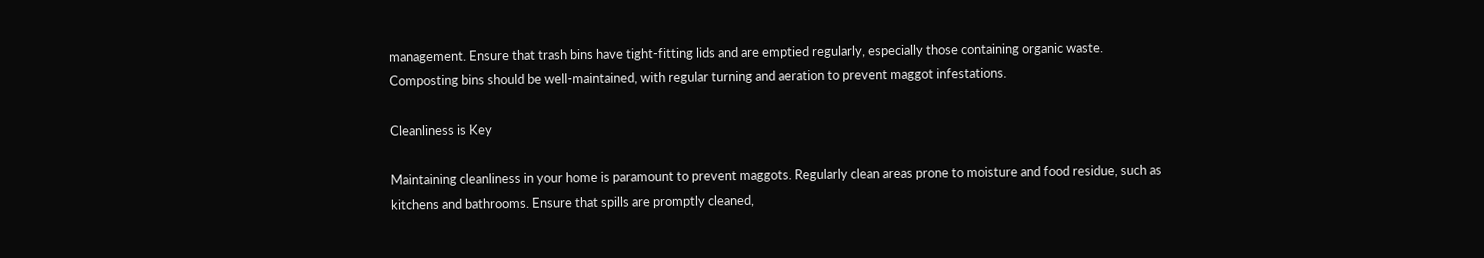management. Ensure that trash bins have tight-fitting lids and are emptied regularly, especially those containing organic waste. Composting bins should be well-maintained, with regular turning and aeration to prevent maggot infestations.

Cleanliness is Key

Maintaining cleanliness in your home is paramount to prevent maggots. Regularly clean areas prone to moisture and food residue, such as kitchens and bathrooms. Ensure that spills are promptly cleaned,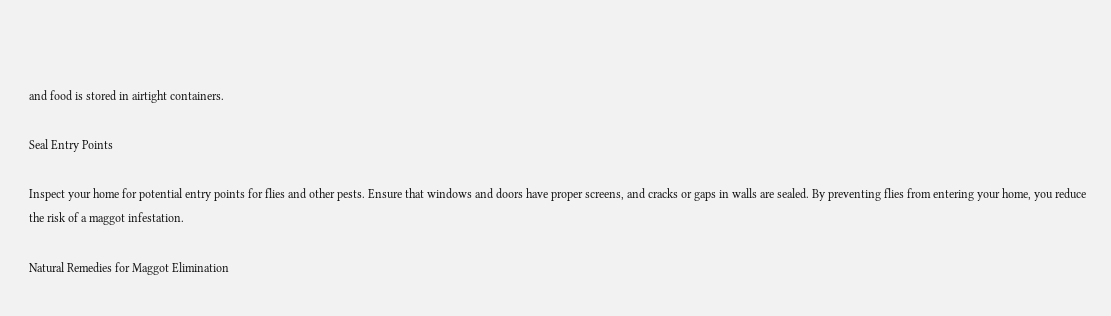and food is stored in airtight containers.

Seal Entry Points

Inspect your home for potential entry points for flies and other pests. Ensure that windows and doors have proper screens, and cracks or gaps in walls are sealed. By preventing flies from entering your home, you reduce the risk of a maggot infestation.

Natural Remedies for Maggot Elimination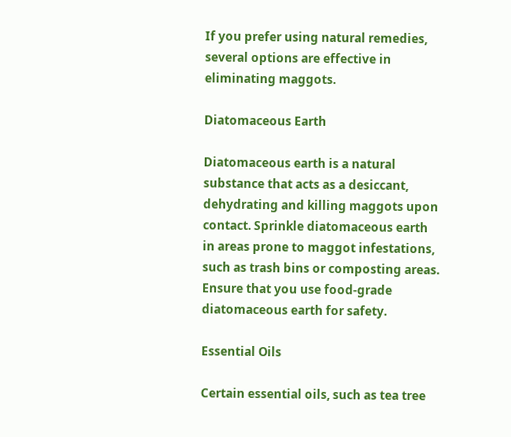If you prefer using natural remedies, several options are effective in eliminating maggots.

Diatomaceous Earth

Diatomaceous earth is a natural substance that acts as a desiccant, dehydrating and killing maggots upon contact. Sprinkle diatomaceous earth in areas prone to maggot infestations, such as trash bins or composting areas. Ensure that you use food-grade diatomaceous earth for safety.

Essential Oils

Certain essential oils, such as tea tree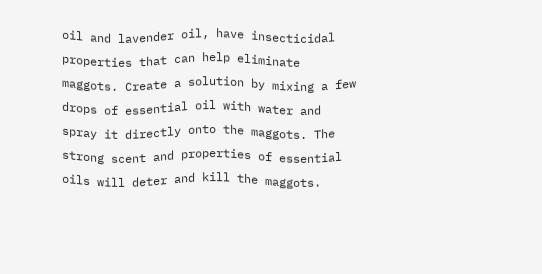oil and lavender oil, have insecticidal properties that can help eliminate maggots. Create a solution by mixing a few drops of essential oil with water and spray it directly onto the maggots. The strong scent and properties of essential oils will deter and kill the maggots.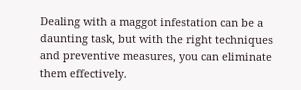Dealing with a maggot infestation can be a daunting task, but with the right techniques and preventive measures, you can eliminate them effectively.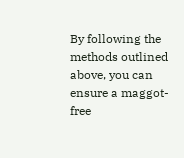By following the methods outlined above, you can ensure a maggot-free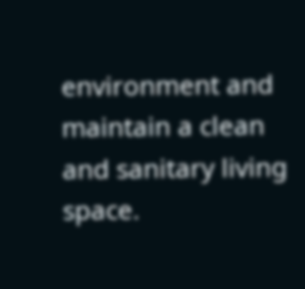environment and maintain a clean and sanitary living space.